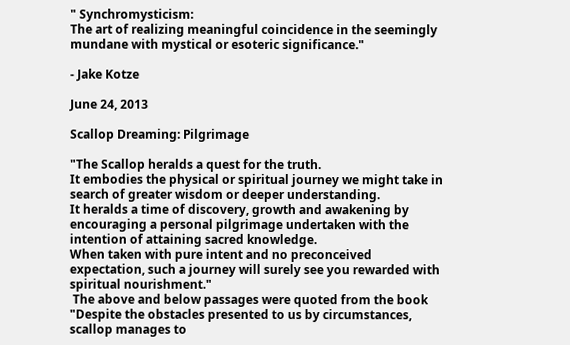" Synchromysticism:
The art of realizing meaningful coincidence in the seemingly mundane with mystical or esoteric significance."

- Jake Kotze

June 24, 2013

Scallop Dreaming: Pilgrimage

"The Scallop heralds a quest for the truth.
It embodies the physical or spiritual journey we might take in search of greater wisdom or deeper understanding.
It heralds a time of discovery, growth and awakening by encouraging a personal pilgrimage undertaken with the intention of attaining sacred knowledge.
When taken with pure intent and no preconceived expectation, such a journey will surely see you rewarded with spiritual nourishment."
 The above and below passages were quoted from the book
"Despite the obstacles presented to us by circumstances, scallop manages to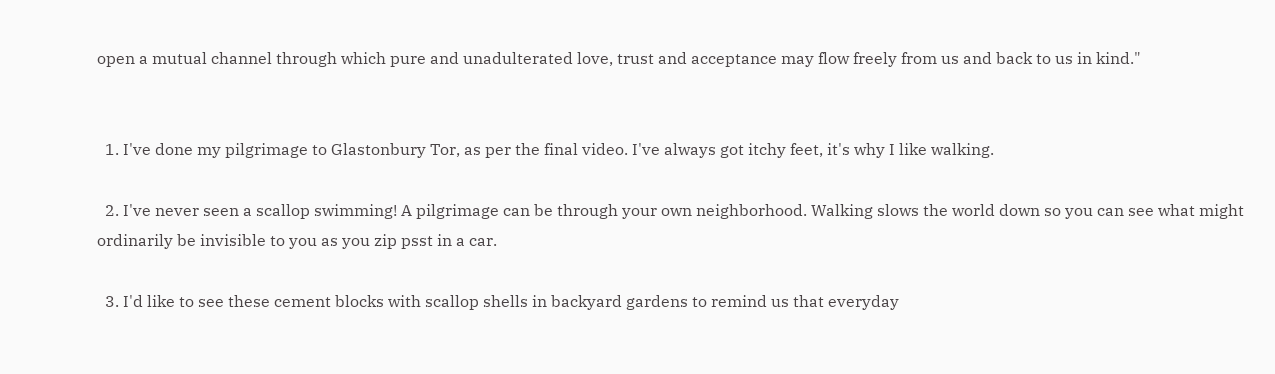open a mutual channel through which pure and unadulterated love, trust and acceptance may flow freely from us and back to us in kind."


  1. I've done my pilgrimage to Glastonbury Tor, as per the final video. I've always got itchy feet, it's why I like walking.

  2. I've never seen a scallop swimming! A pilgrimage can be through your own neighborhood. Walking slows the world down so you can see what might ordinarily be invisible to you as you zip psst in a car.

  3. I'd like to see these cement blocks with scallop shells in backyard gardens to remind us that everyday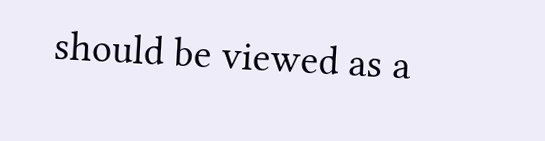should be viewed as a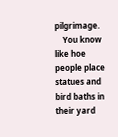pilgrimage.
    You know like hoe people place statues and bird baths in their yard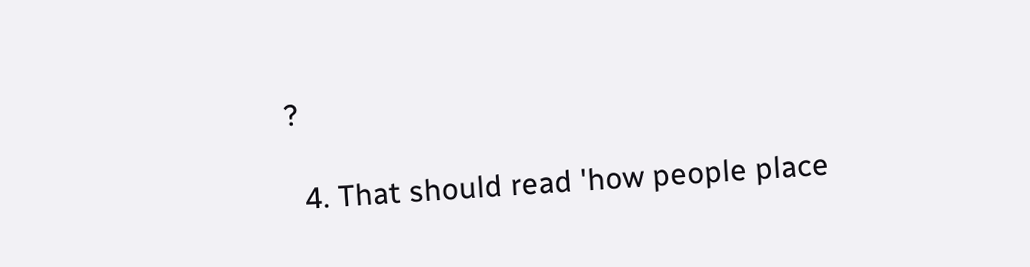?

  4. That should read 'how people place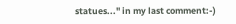statues..." in my last comment:-)